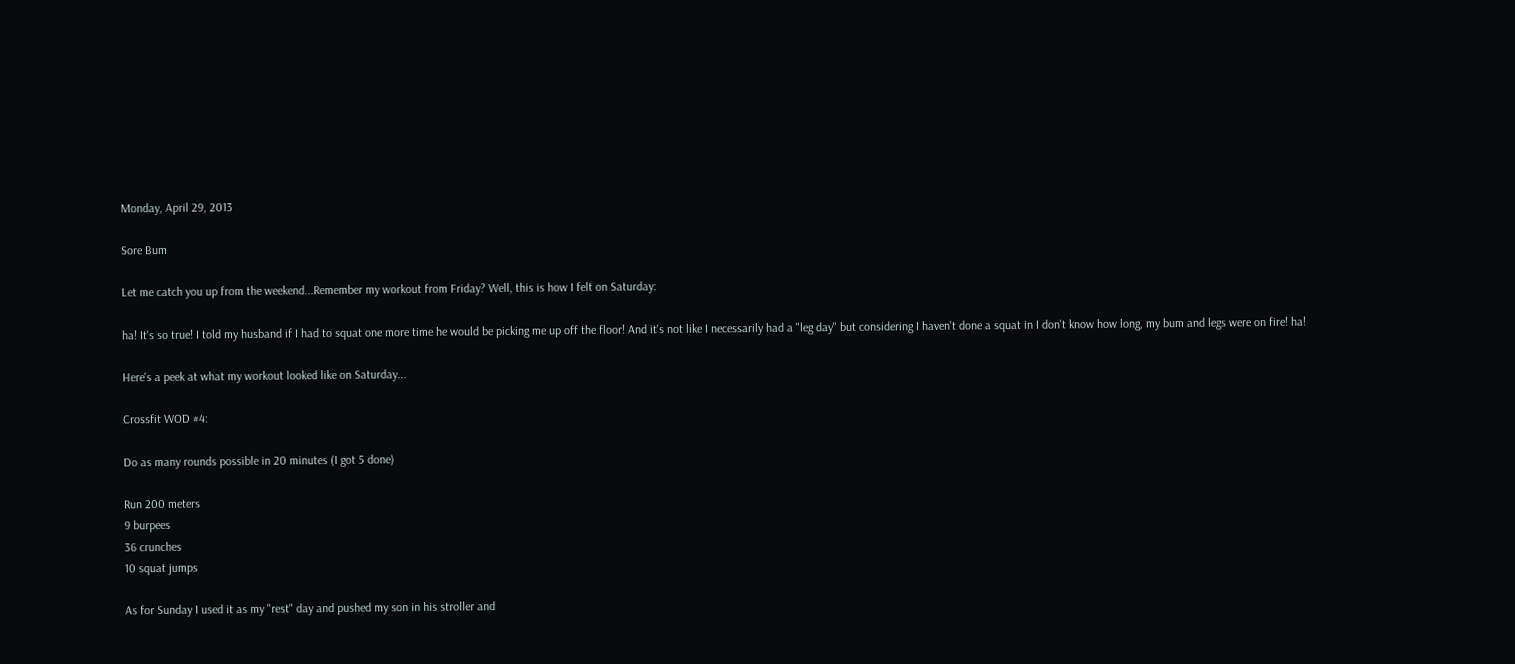Monday, April 29, 2013

Sore Bum

Let me catch you up from the weekend...Remember my workout from Friday? Well, this is how I felt on Saturday:

ha! It's so true! I told my husband if I had to squat one more time he would be picking me up off the floor! And it's not like I necessarily had a "leg day" but considering I haven't done a squat in I don't know how long, my bum and legs were on fire! ha!

Here's a peek at what my workout looked like on Saturday...

Crossfit WOD #4:

Do as many rounds possible in 20 minutes (I got 5 done)

Run 200 meters
9 burpees
36 crunches
10 squat jumps

As for Sunday I used it as my "rest" day and pushed my son in his stroller and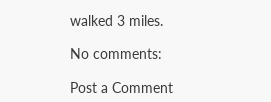walked 3 miles.

No comments:

Post a Comment